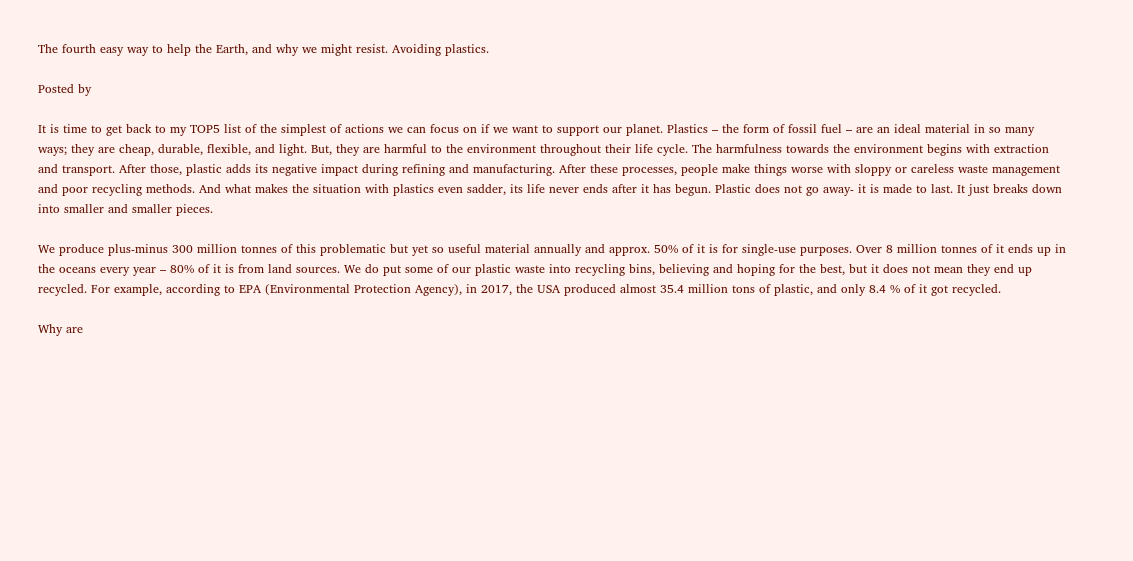The fourth easy way to help the Earth, and why we might resist. Avoiding plastics.

Posted by

It is time to get back to my TOP5 list of the simplest of actions we can focus on if we want to support our planet. Plastics – the form of fossil fuel – are an ideal material in so many ways; they are cheap, durable, flexible, and light. But, they are harmful to the environment throughout their life cycle. The harmfulness towards the environment begins with extraction and transport. After those, plastic adds its negative impact during refining and manufacturing. After these processes, people make things worse with sloppy or careless waste management and poor recycling methods. And what makes the situation with plastics even sadder, its life never ends after it has begun. Plastic does not go away- it is made to last. It just breaks down into smaller and smaller pieces.

We produce plus-minus 300 million tonnes of this problematic but yet so useful material annually and approx. 50% of it is for single-use purposes. Over 8 million tonnes of it ends up in the oceans every year – 80% of it is from land sources. We do put some of our plastic waste into recycling bins, believing and hoping for the best, but it does not mean they end up recycled. For example, according to EPA (Environmental Protection Agency), in 2017, the USA produced almost 35.4 million tons of plastic, and only 8.4 % of it got recycled.

Why are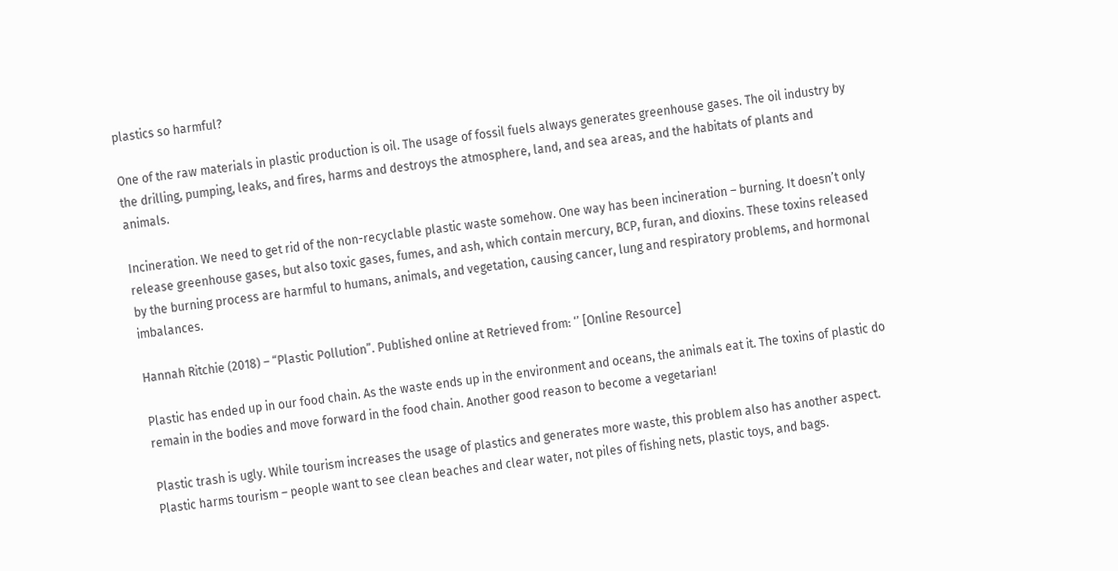plastics so harmful?

One of the raw materials in plastic production is oil. The usage of fossil fuels always generates greenhouse gases. The oil industry by the drilling, pumping, leaks, and fires, harms and destroys the atmosphere, land, and sea areas, and the habitats of plants and animals.

Incineration. We need to get rid of the non-recyclable plastic waste somehow. One way has been incineration – burning. It doesn’t only release greenhouse gases, but also toxic gases, fumes, and ash, which contain mercury, BCP, furan, and dioxins. These toxins released by the burning process are harmful to humans, animals, and vegetation, causing cancer, lung and respiratory problems, and hormonal imbalances.

Hannah Ritchie (2018) – “Plastic Pollution”. Published online at Retrieved from: ‘’ [Online Resource]

Plastic has ended up in our food chain. As the waste ends up in the environment and oceans, the animals eat it. The toxins of plastic do remain in the bodies and move forward in the food chain. Another good reason to become a vegetarian!

Plastic trash is ugly. While tourism increases the usage of plastics and generates more waste, this problem also has another aspect. Plastic harms tourism – people want to see clean beaches and clear water, not piles of fishing nets, plastic toys, and bags.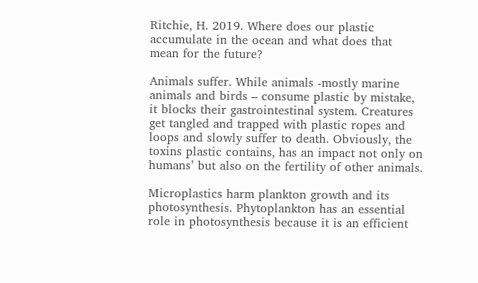Ritchie, H. 2019. Where does our plastic accumulate in the ocean and what does that mean for the future?

Animals suffer. While animals -mostly marine animals and birds – consume plastic by mistake, it blocks their gastrointestinal system. Creatures get tangled and trapped with plastic ropes and loops and slowly suffer to death. Obviously, the toxins plastic contains, has an impact not only on humans’ but also on the fertility of other animals.

Microplastics harm plankton growth and its photosynthesis. Phytoplankton has an essential role in photosynthesis because it is an efficient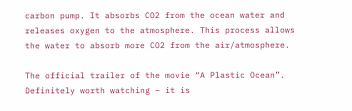carbon pump. It absorbs CO2 from the ocean water and releases oxygen to the atmosphere. This process allows the water to absorb more CO2 from the air/atmosphere.

The official trailer of the movie “A Plastic Ocean”. Definitely worth watching – it is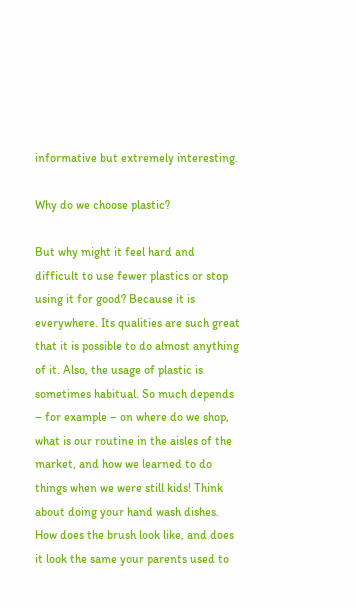informative but extremely interesting.

Why do we choose plastic?

But why might it feel hard and difficult to use fewer plastics or stop using it for good? Because it is everywhere. Its qualities are such great that it is possible to do almost anything of it. Also, the usage of plastic is sometimes habitual. So much depends – for example – on where do we shop, what is our routine in the aisles of the market, and how we learned to do things when we were still kids! Think about doing your hand wash dishes. How does the brush look like, and does it look the same your parents used to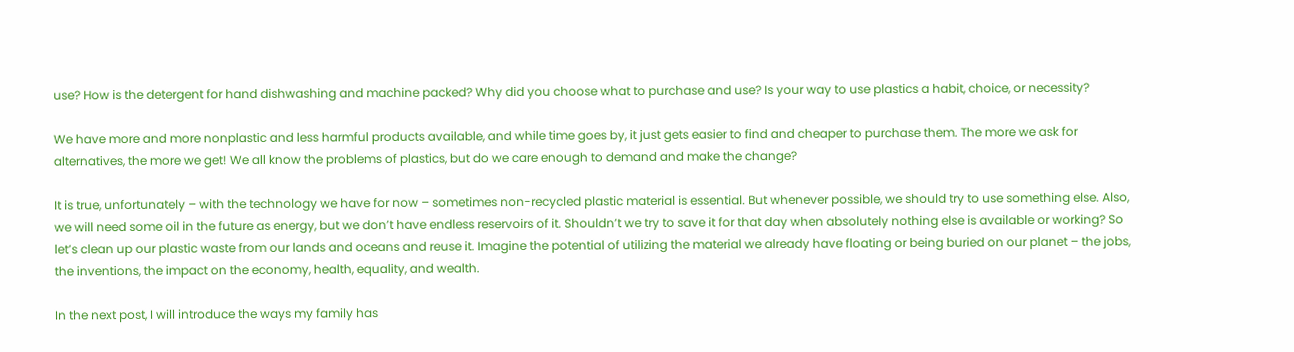use? How is the detergent for hand dishwashing and machine packed? Why did you choose what to purchase and use? Is your way to use plastics a habit, choice, or necessity?

We have more and more nonplastic and less harmful products available, and while time goes by, it just gets easier to find and cheaper to purchase them. The more we ask for alternatives, the more we get! We all know the problems of plastics, but do we care enough to demand and make the change?

It is true, unfortunately – with the technology we have for now – sometimes non-recycled plastic material is essential. But whenever possible, we should try to use something else. Also, we will need some oil in the future as energy, but we don’t have endless reservoirs of it. Shouldn’t we try to save it for that day when absolutely nothing else is available or working? So let’s clean up our plastic waste from our lands and oceans and reuse it. Imagine the potential of utilizing the material we already have floating or being buried on our planet – the jobs, the inventions, the impact on the economy, health, equality, and wealth.

In the next post, I will introduce the ways my family has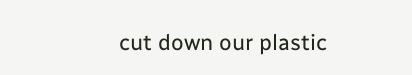cut down our plastic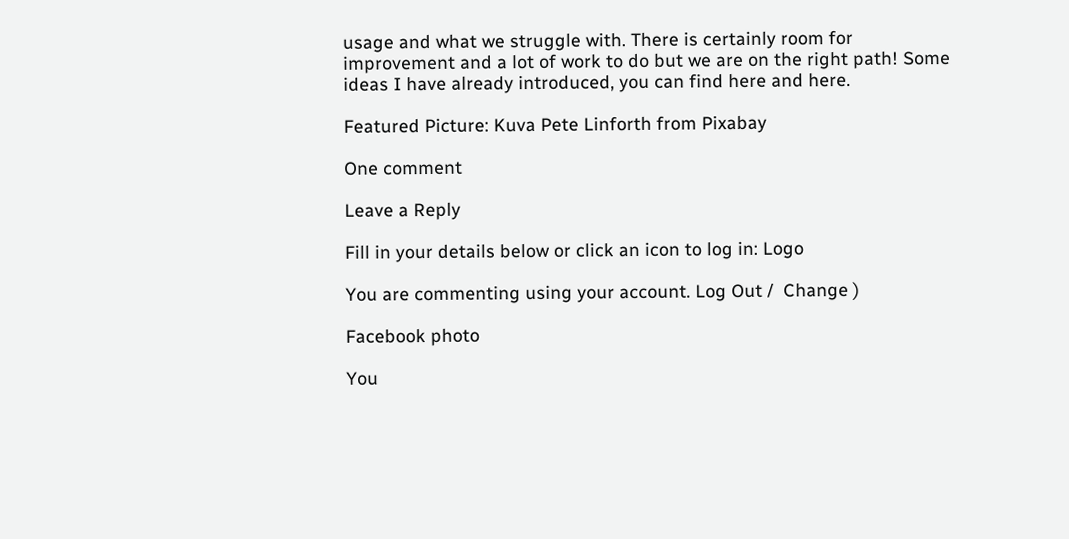usage and what we struggle with. There is certainly room for improvement and a lot of work to do but we are on the right path! Some ideas I have already introduced, you can find here and here.

Featured Picture: Kuva Pete Linforth from Pixabay

One comment

Leave a Reply

Fill in your details below or click an icon to log in: Logo

You are commenting using your account. Log Out /  Change )

Facebook photo

You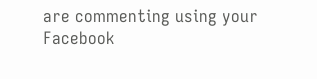are commenting using your Facebook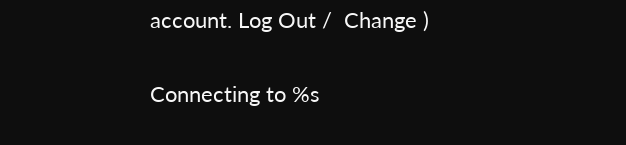account. Log Out /  Change )

Connecting to %s